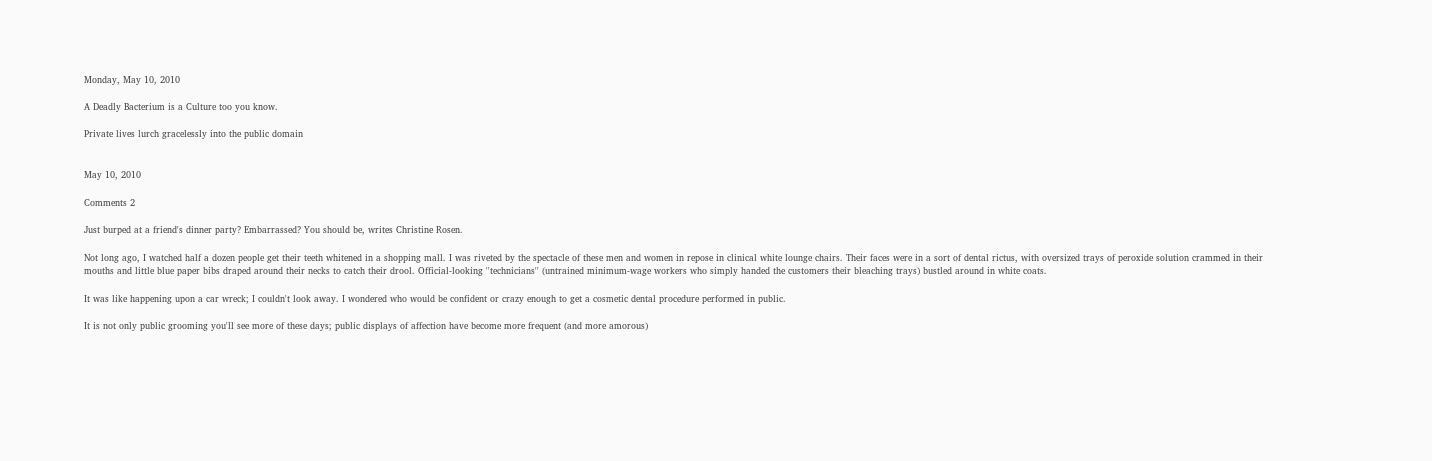Monday, May 10, 2010

A Deadly Bacterium is a Culture too you know.

Private lives lurch gracelessly into the public domain


May 10, 2010

Comments 2

Just burped at a friend's dinner party? Embarrassed? You should be, writes Christine Rosen.

Not long ago, I watched half a dozen people get their teeth whitened in a shopping mall. I was riveted by the spectacle of these men and women in repose in clinical white lounge chairs. Their faces were in a sort of dental rictus, with oversized trays of peroxide solution crammed in their mouths and little blue paper bibs draped around their necks to catch their drool. Official-looking ''technicians'' (untrained minimum-wage workers who simply handed the customers their bleaching trays) bustled around in white coats.

It was like happening upon a car wreck; I couldn't look away. I wondered who would be confident or crazy enough to get a cosmetic dental procedure performed in public.

It is not only public grooming you'll see more of these days; public displays of affection have become more frequent (and more amorous)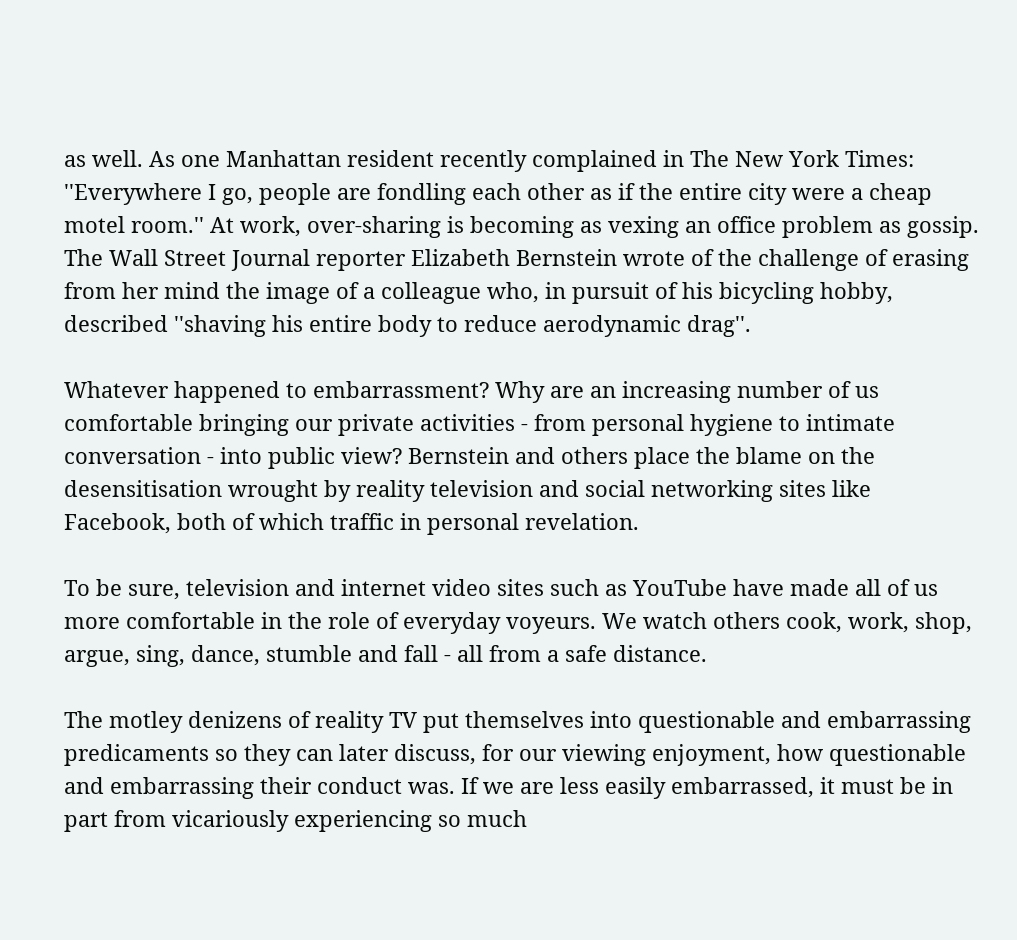as well. As one Manhattan resident recently complained in The New York Times: ''Everywhere I go, people are fondling each other as if the entire city were a cheap motel room.'' At work, over-sharing is becoming as vexing an office problem as gossip. The Wall Street Journal reporter Elizabeth Bernstein wrote of the challenge of erasing from her mind the image of a colleague who, in pursuit of his bicycling hobby, described ''shaving his entire body to reduce aerodynamic drag''.

Whatever happened to embarrassment? Why are an increasing number of us comfortable bringing our private activities - from personal hygiene to intimate conversation - into public view? Bernstein and others place the blame on the desensitisation wrought by reality television and social networking sites like Facebook, both of which traffic in personal revelation.

To be sure, television and internet video sites such as YouTube have made all of us more comfortable in the role of everyday voyeurs. We watch others cook, work, shop, argue, sing, dance, stumble and fall - all from a safe distance.

The motley denizens of reality TV put themselves into questionable and embarrassing predicaments so they can later discuss, for our viewing enjoyment, how questionable and embarrassing their conduct was. If we are less easily embarrassed, it must be in part from vicariously experiencing so much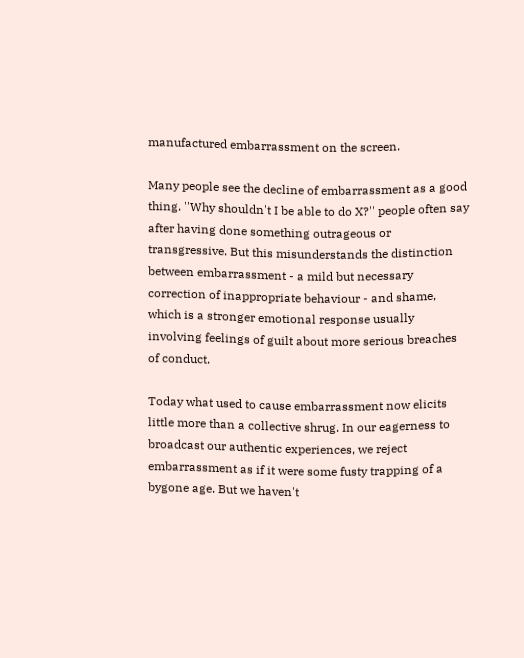manufactured embarrassment on the screen.

Many people see the decline of embarrassment as a good thing. ''Why shouldn't I be able to do X?'' people often say after having done something outrageous or transgressive. But this misunderstands the distinction between embarrassment - a mild but necessary correction of inappropriate behaviour - and shame, which is a stronger emotional response usually involving feelings of guilt about more serious breaches of conduct.

Today what used to cause embarrassment now elicits little more than a collective shrug. In our eagerness to broadcast our authentic experiences, we reject embarrassment as if it were some fusty trapping of a bygone age. But we haven't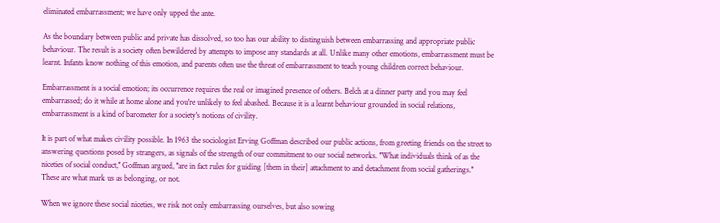eliminated embarrassment; we have only upped the ante.

As the boundary between public and private has dissolved, so too has our ability to distinguish between embarrassing and appropriate public behaviour. The result is a society often bewildered by attempts to impose any standards at all. Unlike many other emotions, embarrassment must be learnt. Infants know nothing of this emotion, and parents often use the threat of embarrassment to teach young children correct behaviour.

Embarrassment is a social emotion; its occurrence requires the real or imagined presence of others. Belch at a dinner party and you may feel embarrassed; do it while at home alone and you're unlikely to feel abashed. Because it is a learnt behaviour grounded in social relations, embarrassment is a kind of barometer for a society's notions of civility.

It is part of what makes civility possible. In 1963 the sociologist Erving Goffman described our public actions, from greeting friends on the street to answering questions posed by strangers, as signals of the strength of our commitment to our social networks. ''What individuals think of as the niceties of social conduct,'' Goffman argued, ''are in fact rules for guiding [them in their] attachment to and detachment from social gatherings.'' These are what mark us as belonging, or not.

When we ignore these social niceties, we risk not only embarrassing ourselves, but also sowing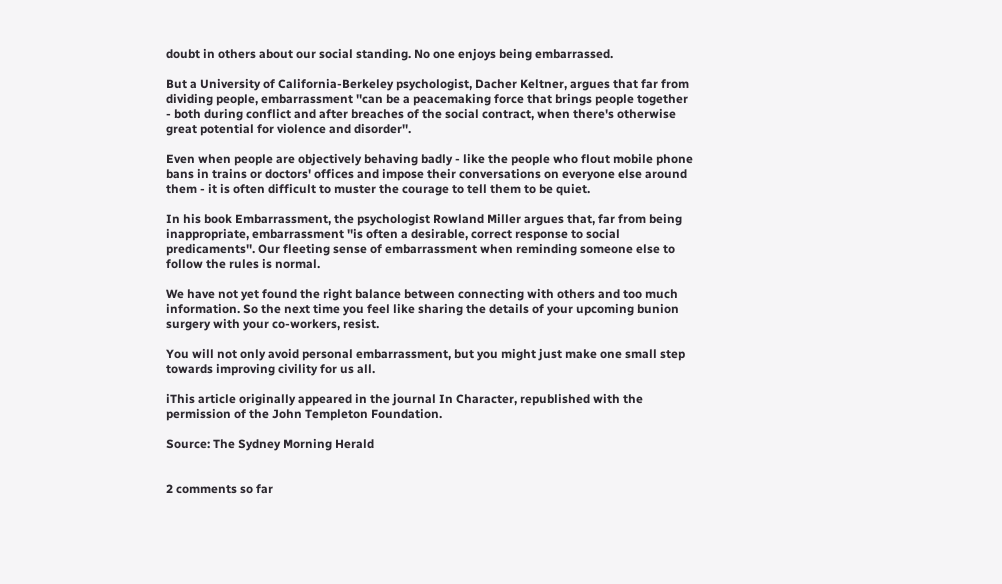doubt in others about our social standing. No one enjoys being embarrassed.

But a University of California-Berkeley psychologist, Dacher Keltner, argues that far from dividing people, embarrassment ''can be a peacemaking force that brings people together - both during conflict and after breaches of the social contract, when there's otherwise great potential for violence and disorder''.

Even when people are objectively behaving badly - like the people who flout mobile phone bans in trains or doctors' offices and impose their conversations on everyone else around them - it is often difficult to muster the courage to tell them to be quiet.

In his book Embarrassment, the psychologist Rowland Miller argues that, far from being inappropriate, embarrassment ''is often a desirable, correct response to social predicaments''. Our fleeting sense of embarrassment when reminding someone else to follow the rules is normal.

We have not yet found the right balance between connecting with others and too much information. So the next time you feel like sharing the details of your upcoming bunion surgery with your co-workers, resist.

You will not only avoid personal embarrassment, but you might just make one small step towards improving civility for us all.

iThis article originally appeared in the journal In Character, republished with the permission of the John Templeton Foundation.

Source: The Sydney Morning Herald


2 comments so far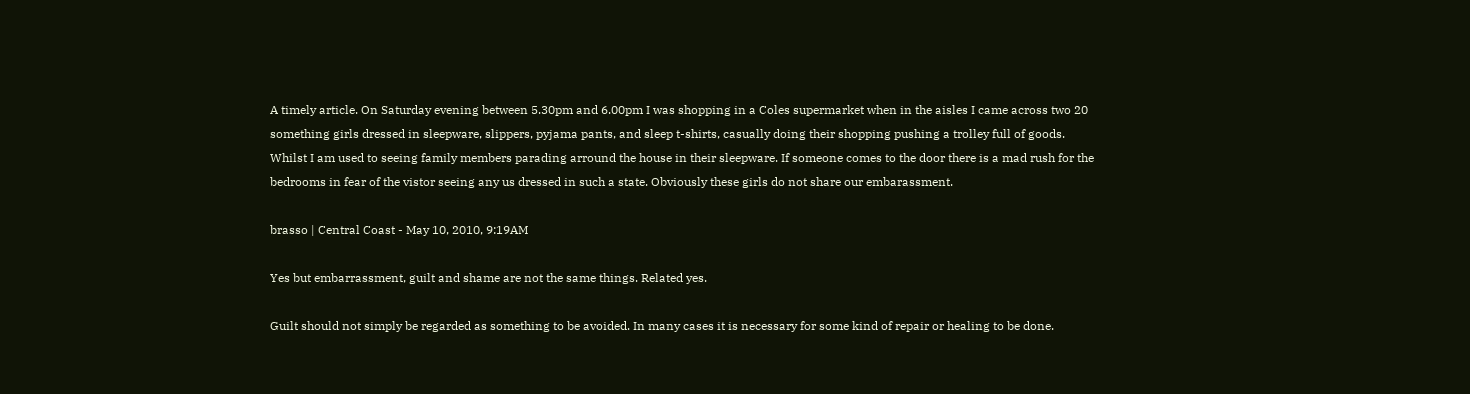A timely article. On Saturday evening between 5.30pm and 6.00pm I was shopping in a Coles supermarket when in the aisles I came across two 20 something girls dressed in sleepware, slippers, pyjama pants, and sleep t-shirts, casually doing their shopping pushing a trolley full of goods. Whilst I am used to seeing family members parading arround the house in their sleepware. If someone comes to the door there is a mad rush for the bedrooms in fear of the vistor seeing any us dressed in such a state. Obviously these girls do not share our embarassment.

brasso | Central Coast - May 10, 2010, 9:19AM

Yes but embarrassment, guilt and shame are not the same things. Related yes.

Guilt should not simply be regarded as something to be avoided. In many cases it is necessary for some kind of repair or healing to be done.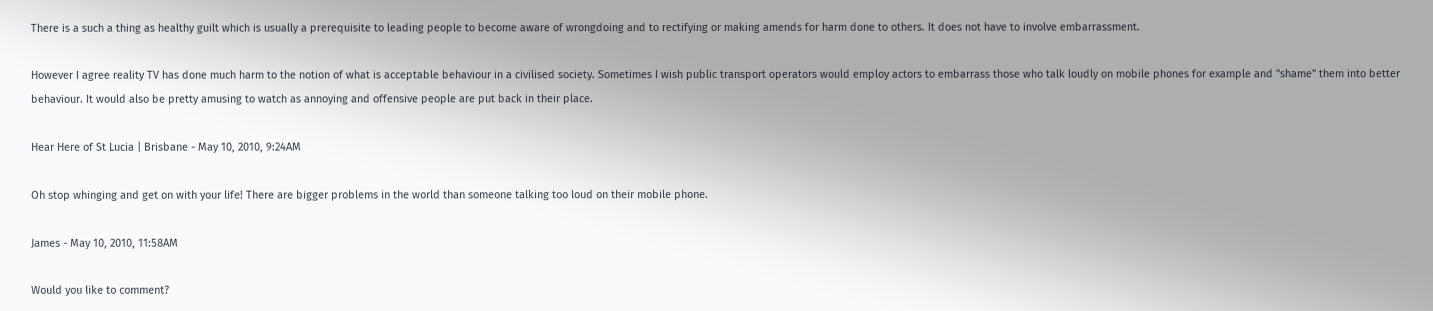There is a such a thing as healthy guilt which is usually a prerequisite to leading people to become aware of wrongdoing and to rectifying or making amends for harm done to others. It does not have to involve embarrassment.

However I agree reality TV has done much harm to the notion of what is acceptable behaviour in a civilised society. Sometimes I wish public transport operators would employ actors to embarrass those who talk loudly on mobile phones for example and "shame" them into better behaviour. It would also be pretty amusing to watch as annoying and offensive people are put back in their place.

Hear Here of St Lucia | Brisbane - May 10, 2010, 9:24AM

Oh stop whinging and get on with your life! There are bigger problems in the world than someone talking too loud on their mobile phone.

James - May 10, 2010, 11:58AM

Would you like to comment?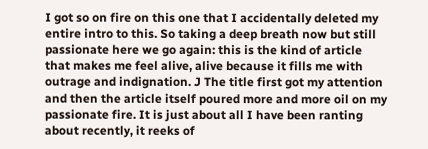I got so on fire on this one that I accidentally deleted my entire intro to this. So taking a deep breath now but still passionate here we go again: this is the kind of article that makes me feel alive, alive because it fills me with outrage and indignation. J The title first got my attention and then the article itself poured more and more oil on my passionate fire. It is just about all I have been ranting about recently, it reeks of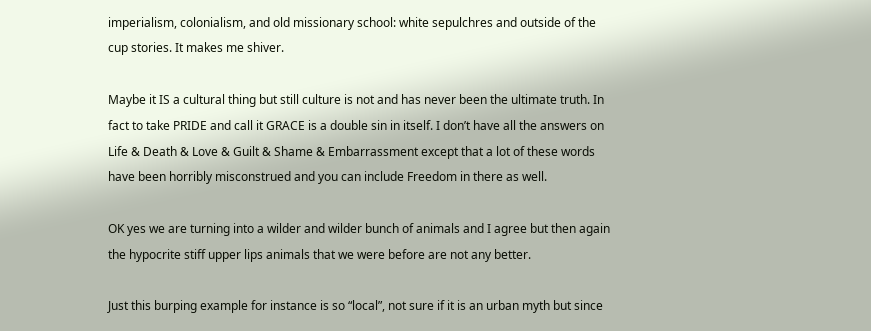imperialism, colonialism, and old missionary school: white sepulchres and outside of the cup stories. It makes me shiver.

Maybe it IS a cultural thing but still culture is not and has never been the ultimate truth. In fact to take PRIDE and call it GRACE is a double sin in itself. I don’t have all the answers on Life & Death & Love & Guilt & Shame & Embarrassment except that a lot of these words have been horribly misconstrued and you can include Freedom in there as well.

OK yes we are turning into a wilder and wilder bunch of animals and I agree but then again the hypocrite stiff upper lips animals that we were before are not any better.

Just this burping example for instance is so “local”, not sure if it is an urban myth but since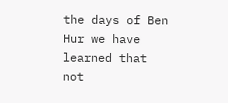the days of Ben Hur we have learned that not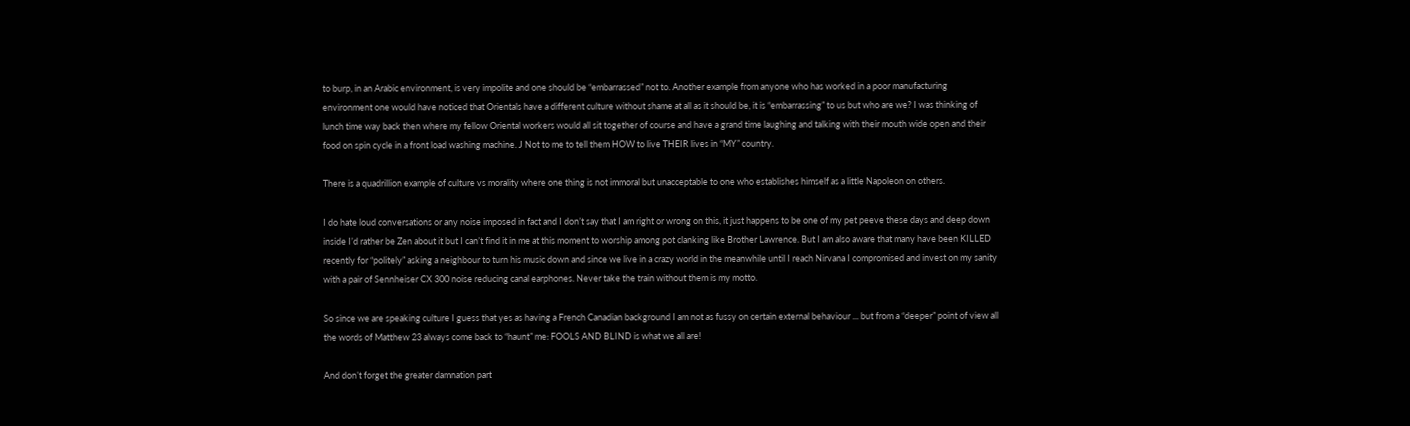to burp, in an Arabic environment, is very impolite and one should be “embarrassed” not to. Another example from anyone who has worked in a poor manufacturing environment one would have noticed that Orientals have a different culture without shame at all as it should be, it is “embarrassing” to us but who are we? I was thinking of lunch time way back then where my fellow Oriental workers would all sit together of course and have a grand time laughing and talking with their mouth wide open and their food on spin cycle in a front load washing machine. J Not to me to tell them HOW to live THEIR lives in “MY” country.

There is a quadrillion example of culture vs morality where one thing is not immoral but unacceptable to one who establishes himself as a little Napoleon on others.

I do hate loud conversations or any noise imposed in fact and I don’t say that I am right or wrong on this, it just happens to be one of my pet peeve these days and deep down inside I’d rather be Zen about it but I can’t find it in me at this moment to worship among pot clanking like Brother Lawrence. But I am also aware that many have been KILLED recently for “politely” asking a neighbour to turn his music down and since we live in a crazy world in the meanwhile until I reach Nirvana I compromised and invest on my sanity with a pair of Sennheiser CX 300 noise reducing canal earphones. Never take the train without them is my motto.

So since we are speaking culture I guess that yes as having a French Canadian background I am not as fussy on certain external behaviour ... but from a “deeper” point of view all the words of Matthew 23 always come back to “haunt” me: FOOLS AND BLIND is what we all are!

And don’t forget the greater damnation part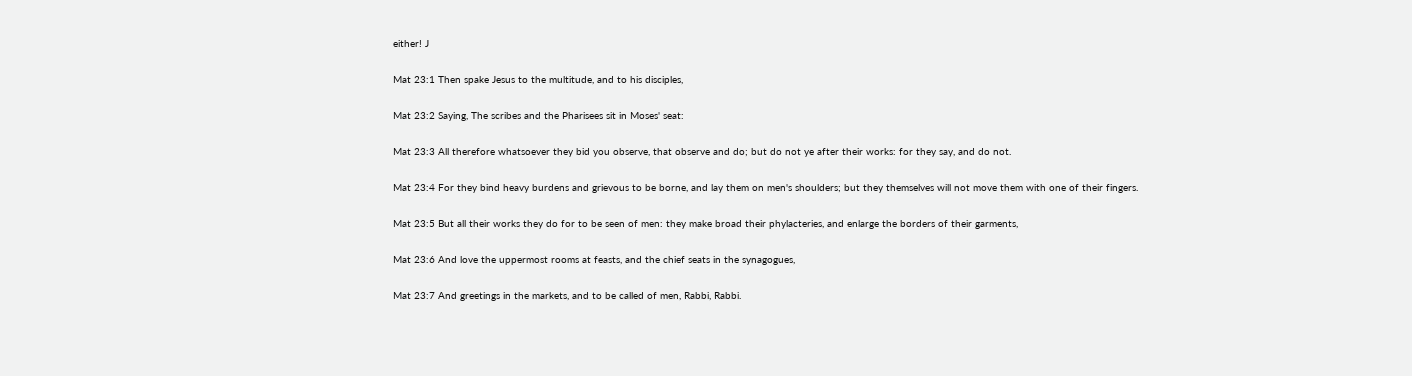either! J

Mat 23:1 Then spake Jesus to the multitude, and to his disciples,

Mat 23:2 Saying, The scribes and the Pharisees sit in Moses' seat:

Mat 23:3 All therefore whatsoever they bid you observe, that observe and do; but do not ye after their works: for they say, and do not.

Mat 23:4 For they bind heavy burdens and grievous to be borne, and lay them on men's shoulders; but they themselves will not move them with one of their fingers.

Mat 23:5 But all their works they do for to be seen of men: they make broad their phylacteries, and enlarge the borders of their garments,

Mat 23:6 And love the uppermost rooms at feasts, and the chief seats in the synagogues,

Mat 23:7 And greetings in the markets, and to be called of men, Rabbi, Rabbi.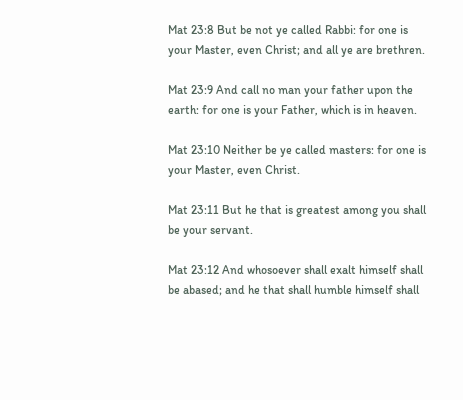Mat 23:8 But be not ye called Rabbi: for one is your Master, even Christ; and all ye are brethren.

Mat 23:9 And call no man your father upon the earth: for one is your Father, which is in heaven.

Mat 23:10 Neither be ye called masters: for one is your Master, even Christ.

Mat 23:11 But he that is greatest among you shall be your servant.

Mat 23:12 And whosoever shall exalt himself shall be abased; and he that shall humble himself shall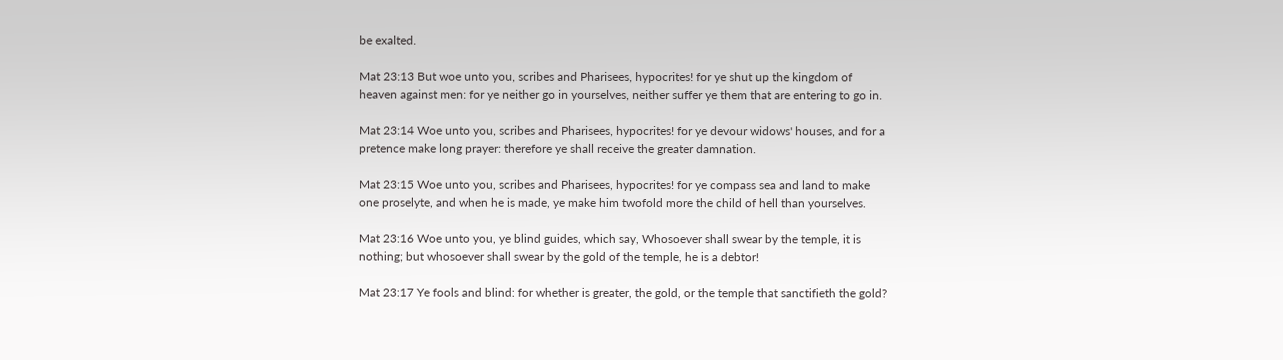be exalted.

Mat 23:13 But woe unto you, scribes and Pharisees, hypocrites! for ye shut up the kingdom of heaven against men: for ye neither go in yourselves, neither suffer ye them that are entering to go in.

Mat 23:14 Woe unto you, scribes and Pharisees, hypocrites! for ye devour widows' houses, and for a pretence make long prayer: therefore ye shall receive the greater damnation.

Mat 23:15 Woe unto you, scribes and Pharisees, hypocrites! for ye compass sea and land to make one proselyte, and when he is made, ye make him twofold more the child of hell than yourselves.

Mat 23:16 Woe unto you, ye blind guides, which say, Whosoever shall swear by the temple, it is nothing; but whosoever shall swear by the gold of the temple, he is a debtor!

Mat 23:17 Ye fools and blind: for whether is greater, the gold, or the temple that sanctifieth the gold?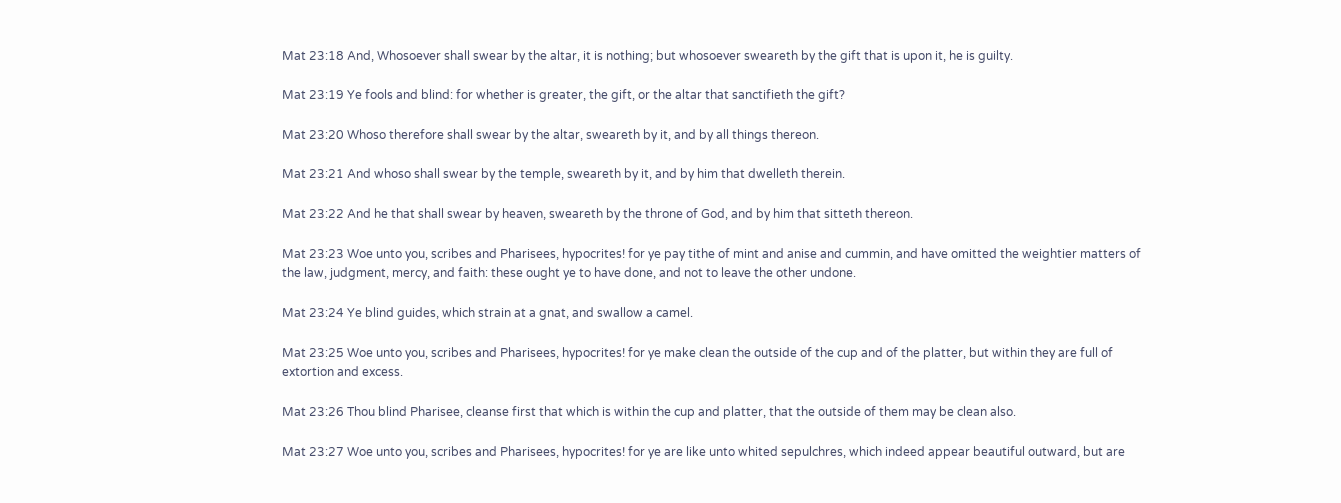Mat 23:18 And, Whosoever shall swear by the altar, it is nothing; but whosoever sweareth by the gift that is upon it, he is guilty.

Mat 23:19 Ye fools and blind: for whether is greater, the gift, or the altar that sanctifieth the gift?

Mat 23:20 Whoso therefore shall swear by the altar, sweareth by it, and by all things thereon.

Mat 23:21 And whoso shall swear by the temple, sweareth by it, and by him that dwelleth therein.

Mat 23:22 And he that shall swear by heaven, sweareth by the throne of God, and by him that sitteth thereon.

Mat 23:23 Woe unto you, scribes and Pharisees, hypocrites! for ye pay tithe of mint and anise and cummin, and have omitted the weightier matters of the law, judgment, mercy, and faith: these ought ye to have done, and not to leave the other undone.

Mat 23:24 Ye blind guides, which strain at a gnat, and swallow a camel.

Mat 23:25 Woe unto you, scribes and Pharisees, hypocrites! for ye make clean the outside of the cup and of the platter, but within they are full of extortion and excess.

Mat 23:26 Thou blind Pharisee, cleanse first that which is within the cup and platter, that the outside of them may be clean also.

Mat 23:27 Woe unto you, scribes and Pharisees, hypocrites! for ye are like unto whited sepulchres, which indeed appear beautiful outward, but are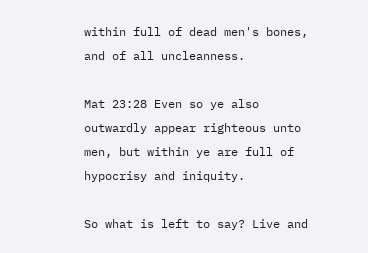within full of dead men's bones, and of all uncleanness.

Mat 23:28 Even so ye also outwardly appear righteous unto men, but within ye are full of hypocrisy and iniquity.

So what is left to say? Live and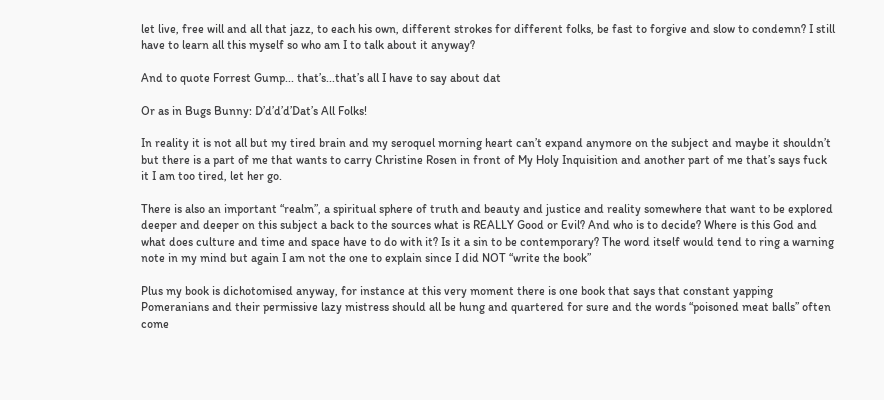let live, free will and all that jazz, to each his own, different strokes for different folks, be fast to forgive and slow to condemn? I still have to learn all this myself so who am I to talk about it anyway?

And to quote Forrest Gump... that’s...that’s all I have to say about dat

Or as in Bugs Bunny: D’d’d’d’Dat’s All Folks!

In reality it is not all but my tired brain and my seroquel morning heart can’t expand anymore on the subject and maybe it shouldn’t but there is a part of me that wants to carry Christine Rosen in front of My Holy Inquisition and another part of me that’s says fuck it I am too tired, let her go.

There is also an important “realm”, a spiritual sphere of truth and beauty and justice and reality somewhere that want to be explored deeper and deeper on this subject a back to the sources what is REALLY Good or Evil? And who is to decide? Where is this God and what does culture and time and space have to do with it? Is it a sin to be contemporary? The word itself would tend to ring a warning note in my mind but again I am not the one to explain since I did NOT “write the book”

Plus my book is dichotomised anyway, for instance at this very moment there is one book that says that constant yapping Pomeranians and their permissive lazy mistress should all be hung and quartered for sure and the words “poisoned meat balls” often come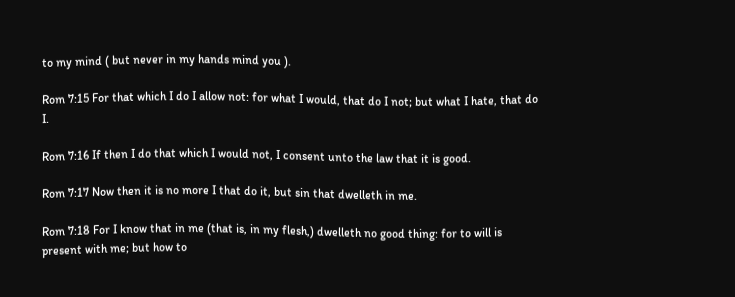to my mind ( but never in my hands mind you ).

Rom 7:15 For that which I do I allow not: for what I would, that do I not; but what I hate, that do I.

Rom 7:16 If then I do that which I would not, I consent unto the law that it is good.

Rom 7:17 Now then it is no more I that do it, but sin that dwelleth in me.

Rom 7:18 For I know that in me (that is, in my flesh,) dwelleth no good thing: for to will is present with me; but how to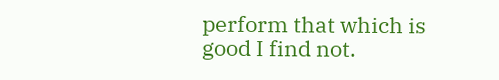perform that which is good I find not.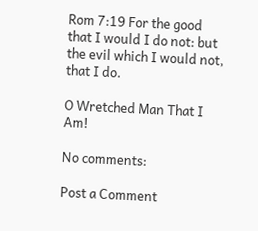Rom 7:19 For the good that I would I do not: but the evil which I would not, that I do.

O Wretched Man That I Am!

No comments:

Post a Comment